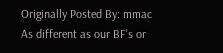Originally Posted By: mmac
As different as our BF's or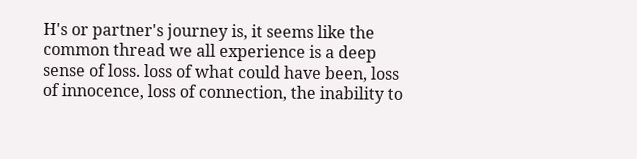H's or partner's journey is, it seems like the common thread we all experience is a deep sense of loss. loss of what could have been, loss of innocence, loss of connection, the inability to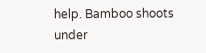help. Bamboo shoots under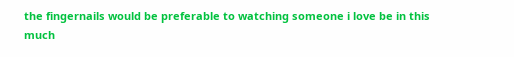the fingernails would be preferable to watching someone i love be in this much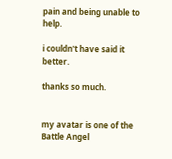pain and being unable to help.

i couldn't have said it better.

thanks so much.


my avatar is one of the Battle Angel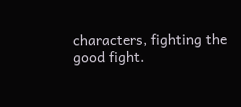characters, fighting the good fight.